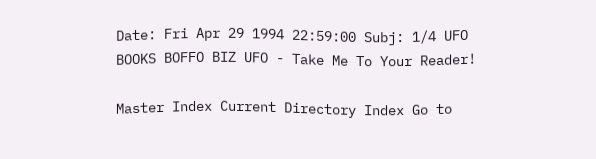Date: Fri Apr 29 1994 22:59:00 Subj: 1/4 UFO BOOKS BOFFO BIZ UFO - Take Me To Your Reader!

Master Index Current Directory Index Go to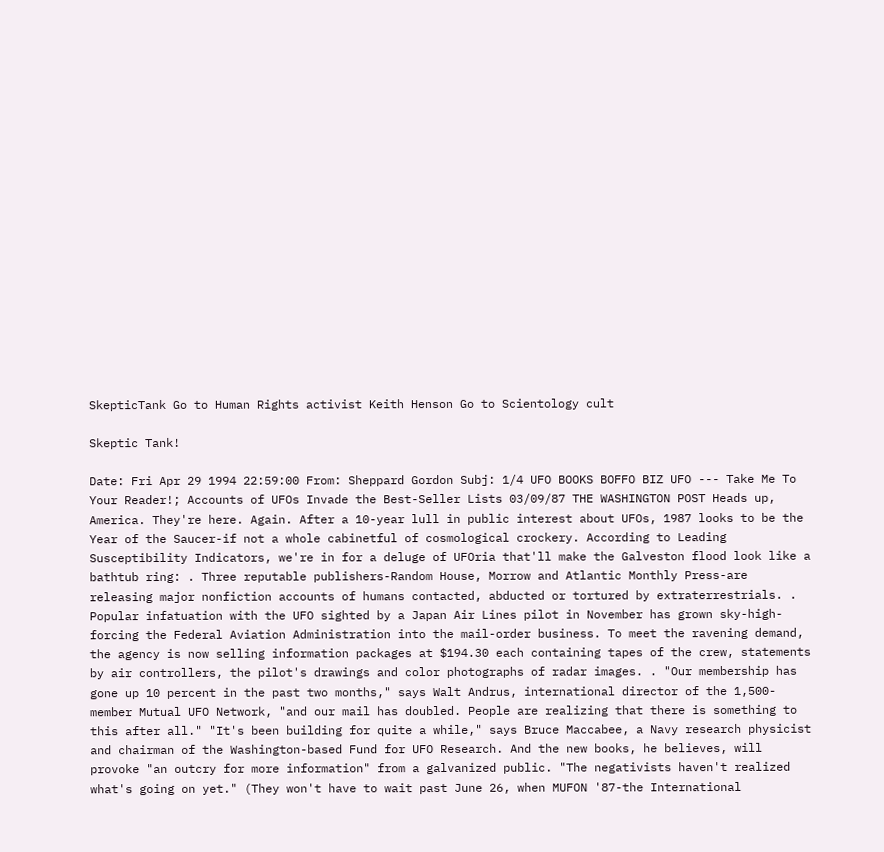SkepticTank Go to Human Rights activist Keith Henson Go to Scientology cult

Skeptic Tank!

Date: Fri Apr 29 1994 22:59:00 From: Sheppard Gordon Subj: 1/4 UFO BOOKS BOFFO BIZ UFO --- Take Me To Your Reader!; Accounts of UFOs Invade the Best-Seller Lists 03/09/87 THE WASHINGTON POST Heads up, America. They're here. Again. After a 10-year lull in public interest about UFOs, 1987 looks to be the Year of the Saucer-if not a whole cabinetful of cosmological crockery. According to Leading Susceptibility Indicators, we're in for a deluge of UFOria that'll make the Galveston flood look like a bathtub ring: . Three reputable publishers-Random House, Morrow and Atlantic Monthly Press-are releasing major nonfiction accounts of humans contacted, abducted or tortured by extraterrestrials. . Popular infatuation with the UFO sighted by a Japan Air Lines pilot in November has grown sky-high-forcing the Federal Aviation Administration into the mail-order business. To meet the ravening demand, the agency is now selling information packages at $194.30 each containing tapes of the crew, statements by air controllers, the pilot's drawings and color photographs of radar images. . "Our membership has gone up 10 percent in the past two months," says Walt Andrus, international director of the 1,500-member Mutual UFO Network, "and our mail has doubled. People are realizing that there is something to this after all." "It's been building for quite a while," says Bruce Maccabee, a Navy research physicist and chairman of the Washington-based Fund for UFO Research. And the new books, he believes, will provoke "an outcry for more information" from a galvanized public. "The negativists haven't realized what's going on yet." (They won't have to wait past June 26, when MUFON '87-the International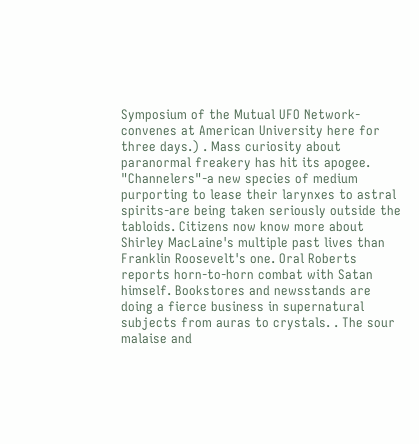Symposium of the Mutual UFO Network-convenes at American University here for three days.) . Mass curiosity about paranormal freakery has hit its apogee. "Channelers"-a new species of medium purporting to lease their larynxes to astral spirits-are being taken seriously outside the tabloids. Citizens now know more about Shirley MacLaine's multiple past lives than Franklin Roosevelt's one. Oral Roberts reports horn-to-horn combat with Satan himself. Bookstores and newsstands are doing a fierce business in supernatural subjects from auras to crystals. . The sour malaise and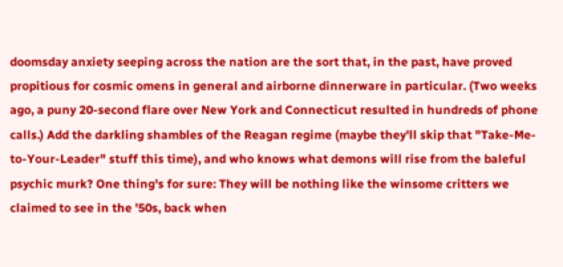doomsday anxiety seeping across the nation are the sort that, in the past, have proved propitious for cosmic omens in general and airborne dinnerware in particular. (Two weeks ago, a puny 20-second flare over New York and Connecticut resulted in hundreds of phone calls.) Add the darkling shambles of the Reagan regime (maybe they'll skip that "Take-Me-to-Your-Leader" stuff this time), and who knows what demons will rise from the baleful psychic murk? One thing's for sure: They will be nothing like the winsome critters we claimed to see in the '50s, back when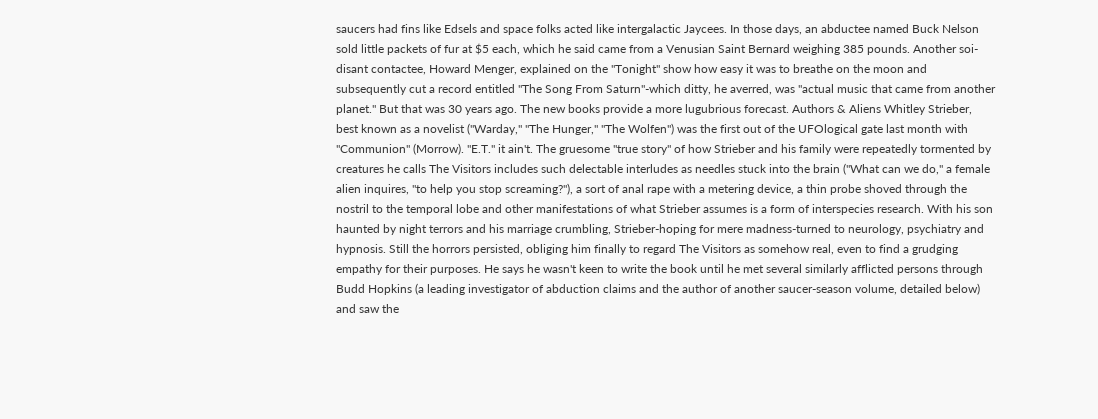saucers had fins like Edsels and space folks acted like intergalactic Jaycees. In those days, an abductee named Buck Nelson sold little packets of fur at $5 each, which he said came from a Venusian Saint Bernard weighing 385 pounds. Another soi-disant contactee, Howard Menger, explained on the "Tonight" show how easy it was to breathe on the moon and subsequently cut a record entitled "The Song From Saturn"-which ditty, he averred, was "actual music that came from another planet." But that was 30 years ago. The new books provide a more lugubrious forecast. Authors & Aliens Whitley Strieber, best known as a novelist ("Warday," "The Hunger," "The Wolfen") was the first out of the UFOlogical gate last month with "Communion" (Morrow). "E.T." it ain't. The gruesome "true story" of how Strieber and his family were repeatedly tormented by creatures he calls The Visitors includes such delectable interludes as needles stuck into the brain ("What can we do," a female alien inquires, "to help you stop screaming?"), a sort of anal rape with a metering device, a thin probe shoved through the nostril to the temporal lobe and other manifestations of what Strieber assumes is a form of interspecies research. With his son haunted by night terrors and his marriage crumbling, Strieber-hoping for mere madness-turned to neurology, psychiatry and hypnosis. Still the horrors persisted, obliging him finally to regard The Visitors as somehow real, even to find a grudging empathy for their purposes. He says he wasn't keen to write the book until he met several similarly afflicted persons through Budd Hopkins (a leading investigator of abduction claims and the author of another saucer-season volume, detailed below) and saw the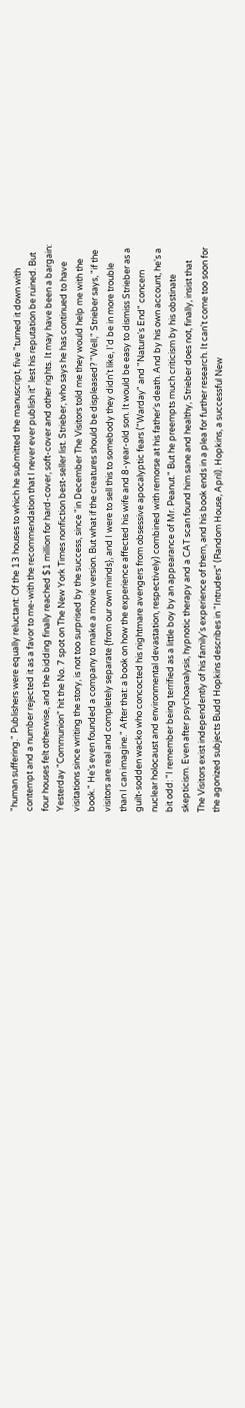"human suffering." Publishers were equally reluctant: Of the 13 houses to which he submitted the manuscript, five "turned it down with contempt and a number rejected it as a favor to me-with the recommendation that I never ever publish it" lest his reputation be ruined. But four houses felt otherwise, and the bidding finally reached $1 million for hard-cover, soft-cover and other rights. It may have been a bargain: Yesterday "Communion" hit the No. 7 spot on The New York Times nonfiction best-seller list. Strieber, who says he has continued to have visitations since writing the story, is not too surprised by the success, since "in December The Visitors told me they would help me with the book." He's even founded a company to make a movie version. But what if the creatures should be displeased? "Well," Strieber says, "if the visitors are real and completely separate {from our own minds}, and I were to sell this to somebody they didn't like, I'd be in more trouble than I can imagine." After that: a book on how the experience affected his wife and 8-year-old son. It would be easy to dismiss Strieber as a guilt-sodden wacko who concocted his nightmare avengers from obsessive apocalyptic fears ("Warday" and "Nature's End" concern nuclear holocaust and environmental devastation, respectively) combined with remorse at his father's death. And by his own account, he's a bit odd: "I remember being terrified as a little boy by an appearance of Mr. Peanut." But he preempts much criticism by his obstinate skepticism. Even after psychoanalysis, hypnotic therapy and a CAT scan found him sane and healthy, Strieber does not, finally, insist that The Visitors exist independently of his family's experience of them, and his book ends in a plea for further research. It can't come too soon for the agonized subjects Budd Hopkins describes in "Intruders" (Random House, April). Hopkins, a successful New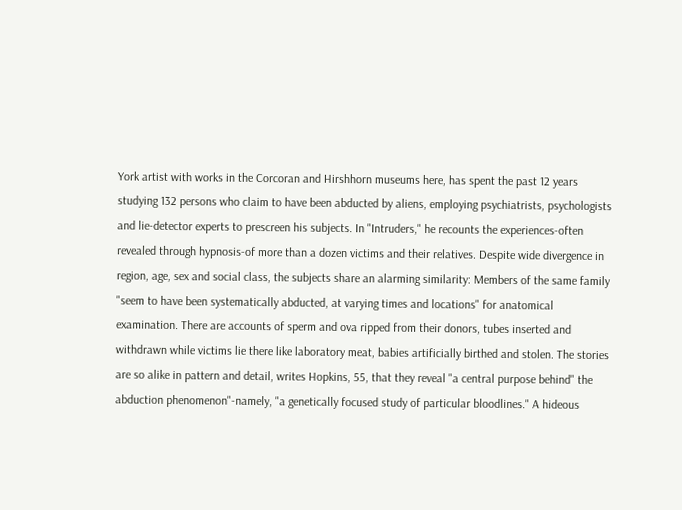York artist with works in the Corcoran and Hirshhorn museums here, has spent the past 12 years studying 132 persons who claim to have been abducted by aliens, employing psychiatrists, psychologists and lie-detector experts to prescreen his subjects. In "Intruders," he recounts the experiences-often revealed through hypnosis-of more than a dozen victims and their relatives. Despite wide divergence in region, age, sex and social class, the subjects share an alarming similarity: Members of the same family "seem to have been systematically abducted, at varying times and locations" for anatomical examination. There are accounts of sperm and ova ripped from their donors, tubes inserted and withdrawn while victims lie there like laboratory meat, babies artificially birthed and stolen. The stories are so alike in pattern and detail, writes Hopkins, 55, that they reveal "a central purpose behind" the abduction phenomenon"-namely, "a genetically focused study of particular bloodlines." A hideous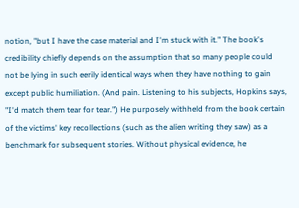notion, "but I have the case material and I'm stuck with it." The book's credibility chiefly depends on the assumption that so many people could not be lying in such eerily identical ways when they have nothing to gain except public humiliation. (And pain. Listening to his subjects, Hopkins says, "I'd match them tear for tear.") He purposely withheld from the book certain of the victims' key recollections (such as the alien writing they saw) as a benchmark for subsequent stories. Without physical evidence, he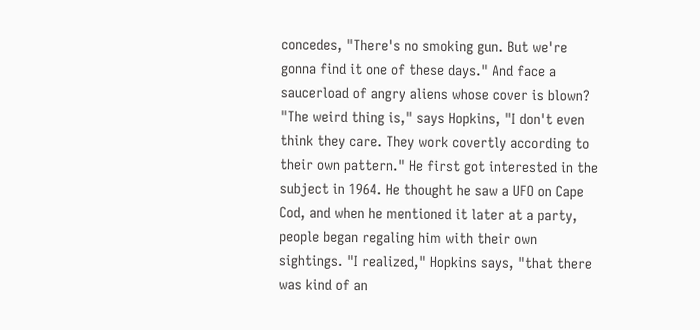concedes, "There's no smoking gun. But we're gonna find it one of these days." And face a saucerload of angry aliens whose cover is blown? "The weird thing is," says Hopkins, "I don't even think they care. They work covertly according to their own pattern." He first got interested in the subject in 1964. He thought he saw a UFO on Cape Cod, and when he mentioned it later at a party, people began regaling him with their own sightings. "I realized," Hopkins says, "that there was kind of an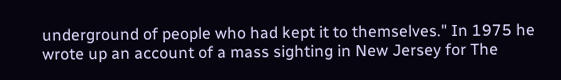underground of people who had kept it to themselves." In 1975 he wrote up an account of a mass sighting in New Jersey for The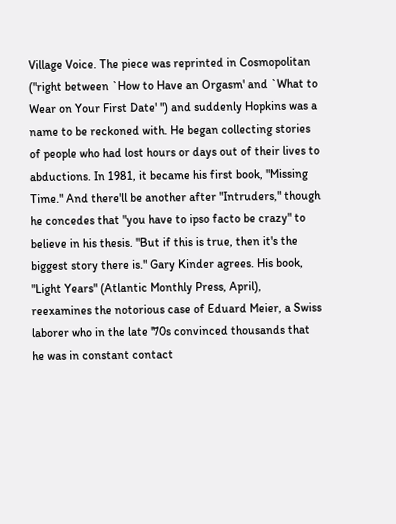Village Voice. The piece was reprinted in Cosmopolitan ("right between `How to Have an Orgasm' and `What to Wear on Your First Date' ") and suddenly Hopkins was a name to be reckoned with. He began collecting stories of people who had lost hours or days out of their lives to abductions. In 1981, it became his first book, "Missing Time." And there'll be another after "Intruders," though he concedes that "you have to ipso facto be crazy" to believe in his thesis. "But if this is true, then it's the biggest story there is." Gary Kinder agrees. His book, "Light Years" (Atlantic Monthly Press, April), reexamines the notorious case of Eduard Meier, a Swiss laborer who in the late '70s convinced thousands that he was in constant contact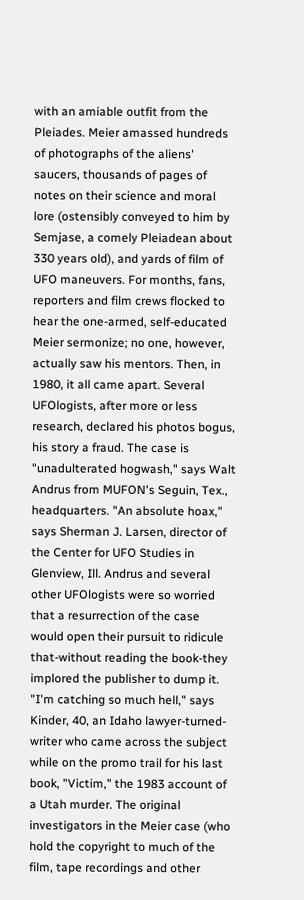with an amiable outfit from the Pleiades. Meier amassed hundreds of photographs of the aliens' saucers, thousands of pages of notes on their science and moral lore (ostensibly conveyed to him by Semjase, a comely Pleiadean about 330 years old), and yards of film of UFO maneuvers. For months, fans, reporters and film crews flocked to hear the one-armed, self-educated Meier sermonize; no one, however, actually saw his mentors. Then, in 1980, it all came apart. Several UFOlogists, after more or less research, declared his photos bogus, his story a fraud. The case is "unadulterated hogwash," says Walt Andrus from MUFON's Seguin, Tex., headquarters. "An absolute hoax," says Sherman J. Larsen, director of the Center for UFO Studies in Glenview, Ill. Andrus and several other UFOlogists were so worried that a resurrection of the case would open their pursuit to ridicule that-without reading the book-they implored the publisher to dump it. "I'm catching so much hell," says Kinder, 40, an Idaho lawyer-turned-writer who came across the subject while on the promo trail for his last book, "Victim," the 1983 account of a Utah murder. The original investigators in the Meier case (who hold the copyright to much of the film, tape recordings and other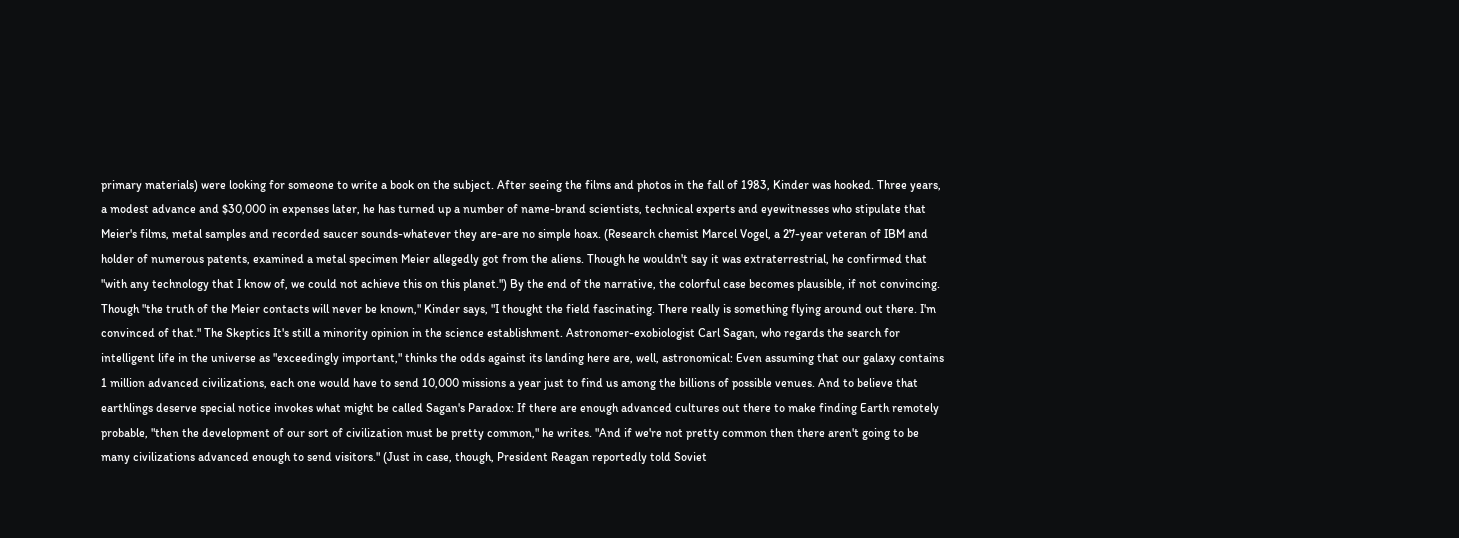primary materials) were looking for someone to write a book on the subject. After seeing the films and photos in the fall of 1983, Kinder was hooked. Three years, a modest advance and $30,000 in expenses later, he has turned up a number of name-brand scientists, technical experts and eyewitnesses who stipulate that Meier's films, metal samples and recorded saucer sounds-whatever they are-are no simple hoax. (Research chemist Marcel Vogel, a 27-year veteran of IBM and holder of numerous patents, examined a metal specimen Meier allegedly got from the aliens. Though he wouldn't say it was extraterrestrial, he confirmed that "with any technology that I know of, we could not achieve this on this planet.") By the end of the narrative, the colorful case becomes plausible, if not convincing. Though "the truth of the Meier contacts will never be known," Kinder says, "I thought the field fascinating. There really is something flying around out there. I'm convinced of that." The Skeptics It's still a minority opinion in the science establishment. Astronomer-exobiologist Carl Sagan, who regards the search for intelligent life in the universe as "exceedingly important," thinks the odds against its landing here are, well, astronomical: Even assuming that our galaxy contains 1 million advanced civilizations, each one would have to send 10,000 missions a year just to find us among the billions of possible venues. And to believe that earthlings deserve special notice invokes what might be called Sagan's Paradox: If there are enough advanced cultures out there to make finding Earth remotely probable, "then the development of our sort of civilization must be pretty common," he writes. "And if we're not pretty common then there aren't going to be many civilizations advanced enough to send visitors." (Just in case, though, President Reagan reportedly told Soviet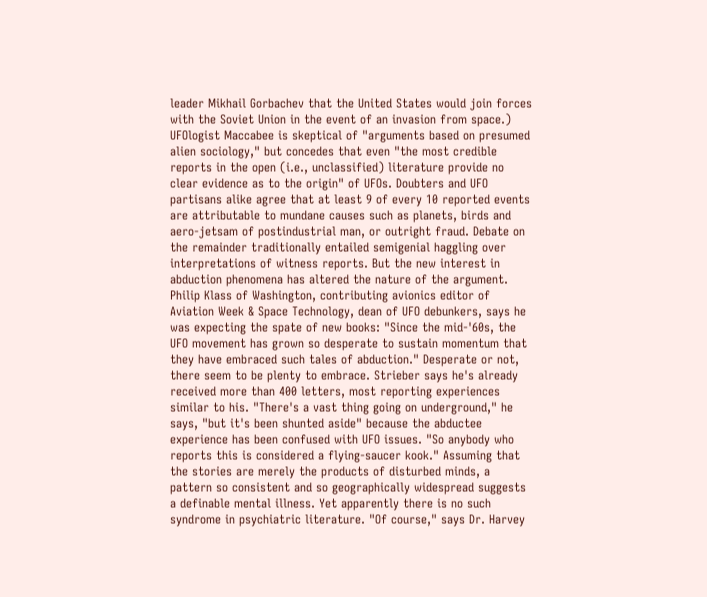leader Mikhail Gorbachev that the United States would join forces with the Soviet Union in the event of an invasion from space.) UFOlogist Maccabee is skeptical of "arguments based on presumed alien sociology," but concedes that even "the most credible reports in the open (i.e., unclassified) literature provide no clear evidence as to the origin" of UFOs. Doubters and UFO partisans alike agree that at least 9 of every 10 reported events are attributable to mundane causes such as planets, birds and aero-jetsam of postindustrial man, or outright fraud. Debate on the remainder traditionally entailed semigenial haggling over interpretations of witness reports. But the new interest in abduction phenomena has altered the nature of the argument. Philip Klass of Washington, contributing avionics editor of Aviation Week & Space Technology, dean of UFO debunkers, says he was expecting the spate of new books: "Since the mid-'60s, the UFO movement has grown so desperate to sustain momentum that they have embraced such tales of abduction." Desperate or not, there seem to be plenty to embrace. Strieber says he's already received more than 400 letters, most reporting experiences similar to his. "There's a vast thing going on underground," he says, "but it's been shunted aside" because the abductee experience has been confused with UFO issues. "So anybody who reports this is considered a flying-saucer kook." Assuming that the stories are merely the products of disturbed minds, a pattern so consistent and so geographically widespread suggests a definable mental illness. Yet apparently there is no such syndrome in psychiatric literature. "Of course," says Dr. Harvey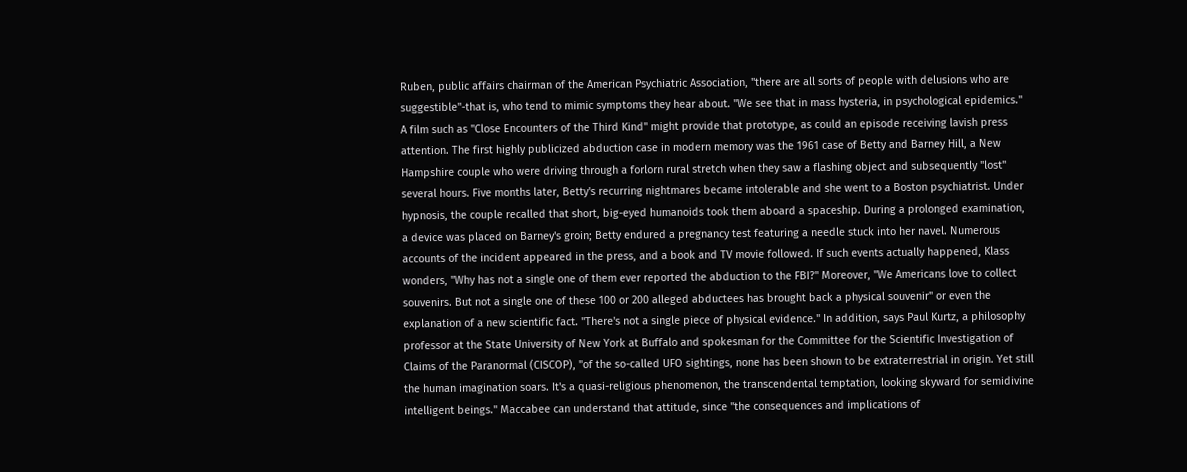Ruben, public affairs chairman of the American Psychiatric Association, "there are all sorts of people with delusions who are suggestible"-that is, who tend to mimic symptoms they hear about. "We see that in mass hysteria, in psychological epidemics." A film such as "Close Encounters of the Third Kind" might provide that prototype, as could an episode receiving lavish press attention. The first highly publicized abduction case in modern memory was the 1961 case of Betty and Barney Hill, a New Hampshire couple who were driving through a forlorn rural stretch when they saw a flashing object and subsequently "lost" several hours. Five months later, Betty's recurring nightmares became intolerable and she went to a Boston psychiatrist. Under hypnosis, the couple recalled that short, big-eyed humanoids took them aboard a spaceship. During a prolonged examination, a device was placed on Barney's groin; Betty endured a pregnancy test featuring a needle stuck into her navel. Numerous accounts of the incident appeared in the press, and a book and TV movie followed. If such events actually happened, Klass wonders, "Why has not a single one of them ever reported the abduction to the FBI?" Moreover, "We Americans love to collect souvenirs. But not a single one of these 100 or 200 alleged abductees has brought back a physical souvenir" or even the explanation of a new scientific fact. "There's not a single piece of physical evidence." In addition, says Paul Kurtz, a philosophy professor at the State University of New York at Buffalo and spokesman for the Committee for the Scientific Investigation of Claims of the Paranormal (CISCOP), "of the so-called UFO sightings, none has been shown to be extraterrestrial in origin. Yet still the human imagination soars. It's a quasi-religious phenomenon, the transcendental temptation, looking skyward for semidivine intelligent beings." Maccabee can understand that attitude, since "the consequences and implications of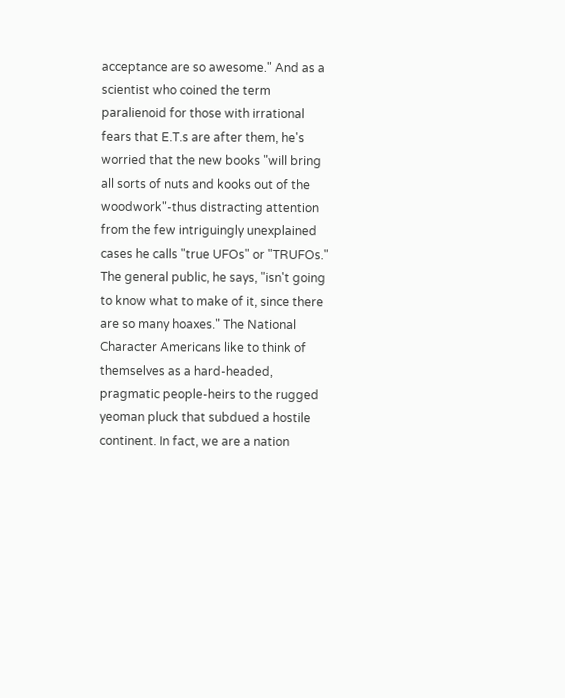acceptance are so awesome." And as a scientist who coined the term paralienoid for those with irrational fears that E.T.s are after them, he's worried that the new books "will bring all sorts of nuts and kooks out of the woodwork"-thus distracting attention from the few intriguingly unexplained cases he calls "true UFOs" or "TRUFOs." The general public, he says, "isn't going to know what to make of it, since there are so many hoaxes." The National Character Americans like to think of themselves as a hard-headed, pragmatic people-heirs to the rugged yeoman pluck that subdued a hostile continent. In fact, we are a nation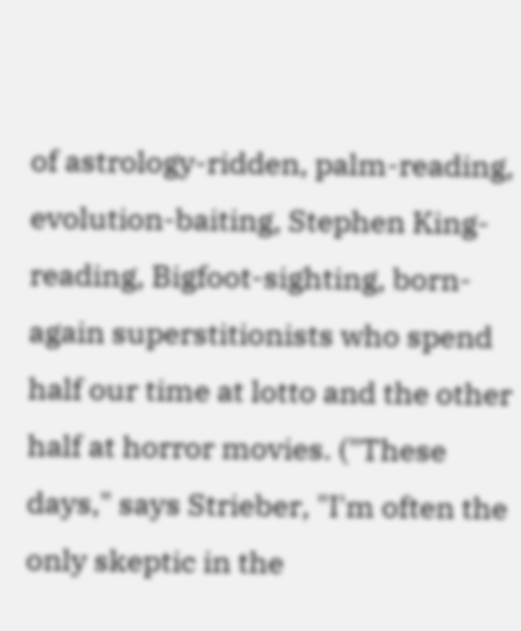of astrology-ridden, palm-reading, evolution-baiting, Stephen King-reading, Bigfoot-sighting, born-again superstitionists who spend half our time at lotto and the other half at horror movies. ("These days," says Strieber, "I'm often the only skeptic in the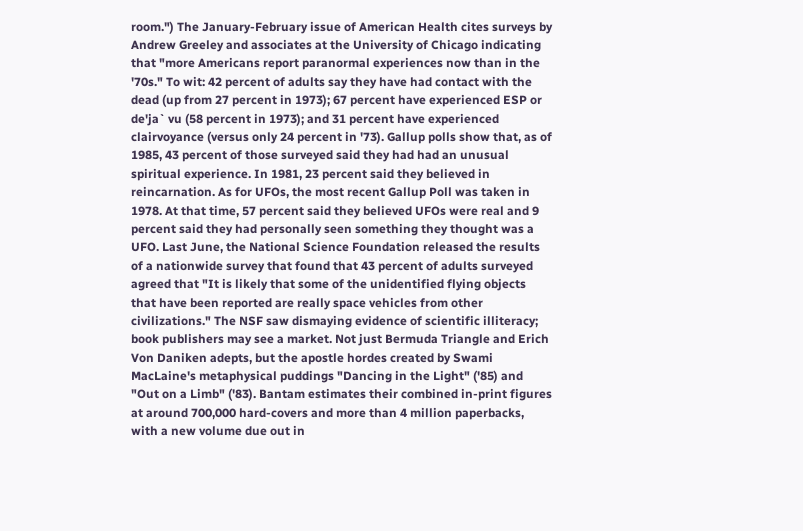room.") The January-February issue of American Health cites surveys by Andrew Greeley and associates at the University of Chicago indicating that "more Americans report paranormal experiences now than in the '70s." To wit: 42 percent of adults say they have had contact with the dead (up from 27 percent in 1973); 67 percent have experienced ESP or de'ja` vu (58 percent in 1973); and 31 percent have experienced clairvoyance (versus only 24 percent in '73). Gallup polls show that, as of 1985, 43 percent of those surveyed said they had had an unusual spiritual experience. In 1981, 23 percent said they believed in reincarnation. As for UFOs, the most recent Gallup Poll was taken in 1978. At that time, 57 percent said they believed UFOs were real and 9 percent said they had personally seen something they thought was a UFO. Last June, the National Science Foundation released the results of a nationwide survey that found that 43 percent of adults surveyed agreed that "It is likely that some of the unidentified flying objects that have been reported are really space vehicles from other civilizations." The NSF saw dismaying evidence of scientific illiteracy; book publishers may see a market. Not just Bermuda Triangle and Erich Von Daniken adepts, but the apostle hordes created by Swami MacLaine's metaphysical puddings "Dancing in the Light" ('85) and "Out on a Limb" ('83). Bantam estimates their combined in-print figures at around 700,000 hard-covers and more than 4 million paperbacks, with a new volume due out in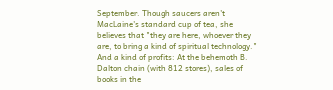September. Though saucers aren't MacLaine's standard cup of tea, she believes that "they are here, whoever they are, to bring a kind of spiritual technology." And a kind of profits: At the behemoth B. Dalton chain (with 812 stores), sales of books in the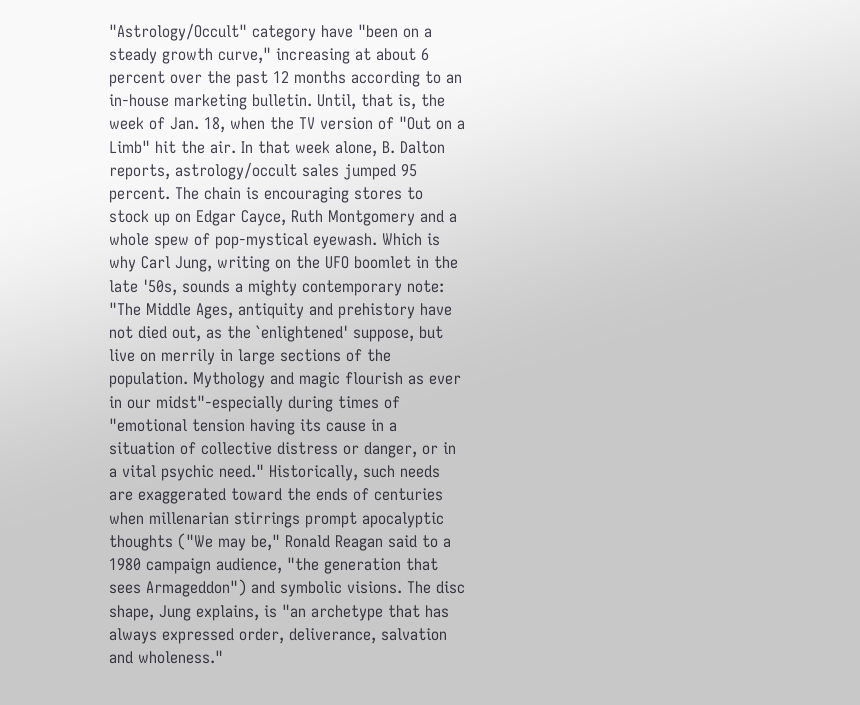"Astrology/Occult" category have "been on a steady growth curve," increasing at about 6 percent over the past 12 months according to an in-house marketing bulletin. Until, that is, the week of Jan. 18, when the TV version of "Out on a Limb" hit the air. In that week alone, B. Dalton reports, astrology/occult sales jumped 95 percent. The chain is encouraging stores to stock up on Edgar Cayce, Ruth Montgomery and a whole spew of pop-mystical eyewash. Which is why Carl Jung, writing on the UFO boomlet in the late '50s, sounds a mighty contemporary note: "The Middle Ages, antiquity and prehistory have not died out, as the `enlightened' suppose, but live on merrily in large sections of the population. Mythology and magic flourish as ever in our midst"-especially during times of "emotional tension having its cause in a situation of collective distress or danger, or in a vital psychic need." Historically, such needs are exaggerated toward the ends of centuries when millenarian stirrings prompt apocalyptic thoughts ("We may be," Ronald Reagan said to a 1980 campaign audience, "the generation that sees Armageddon") and symbolic visions. The disc shape, Jung explains, is "an archetype that has always expressed order, deliverance, salvation and wholeness."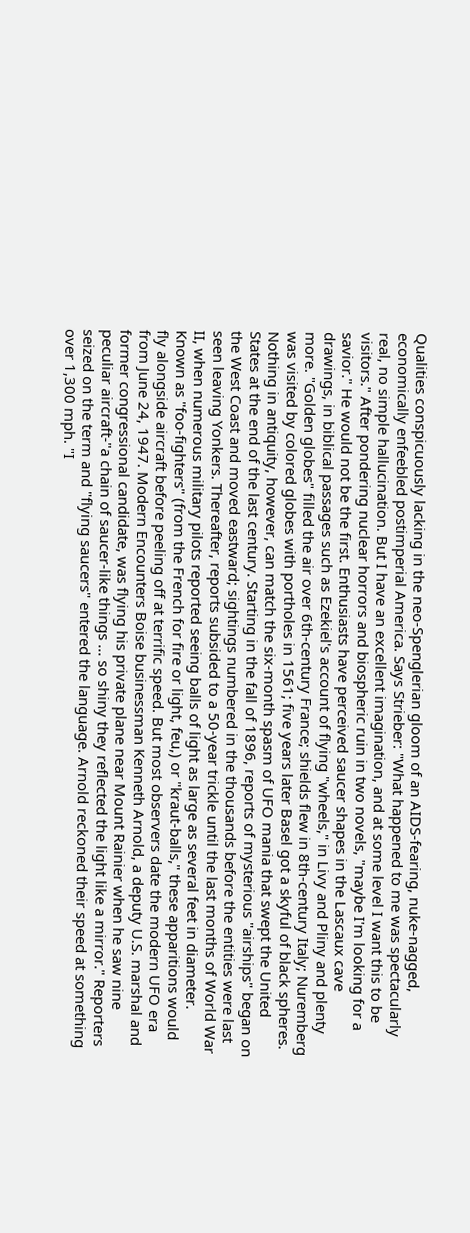Qualities conspicuously lacking in the neo-Spenglerian gloom of an AIDS-fearing, nuke-nagged, economically enfeebled postimperial America. Says Strieber: "What happened to me was spectacularly real, no simple hallucination. But I have an excellent imagination, and at some level I want this to be visitors." After pondering nuclear horrors and biospheric ruin in two novels, "maybe I'm looking for a savior." He would not be the first. Enthusiasts have perceived saucer shapes in the Lascaux cave drawings, in biblical passages such as Ezekiel's account of flying "wheels," in Livy and Pliny and plenty more. "Golden globes" filled the air over 6th-century France; shields flew in 8th-century Italy; Nuremberg was visited by colored globes with portholes in 1561; five years later Basel got a skyful of black spheres. Nothing in antiquity, however, can match the six-month spasm of UFO mania that swept the United States at the end of the last century. Starting in the fall of 1896, reports of mysterious "airships" began on the West Coast and moved eastward; sightings numbered in the thousands before the entities were last seen leaving Yonkers. Thereafter, reports subsided to a 50-year trickle until the last months of World War II, when numerous military pilots reported seeing balls of light as large as several feet in diameter. Known as "foo-fighters" (from the French for fire or light, feu,) or "kraut-balls," these apparitions would fly alongside aircraft before peeling off at terrific speed. But most observers date the modern UFO era from June 24, 1947. Modern Encounters Boise businessman Kenneth Arnold, a deputy U.S. marshal and former congressional candidate, was flying his private plane near Mount Rainier when he saw nine peculiar aircraft-"a chain of saucer-like things ... so shiny they reflected the light like a mirror." Reporters seized on the term and "flying saucers" entered the language. Arnold reckoned their speed at something over 1,300 mph. "I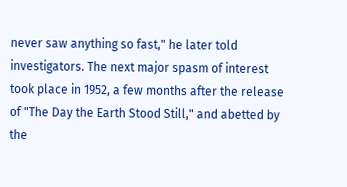never saw anything so fast," he later told investigators. The next major spasm of interest took place in 1952, a few months after the release of "The Day the Earth Stood Still," and abetted by the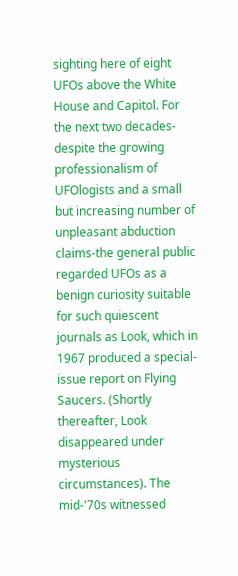sighting here of eight UFOs above the White House and Capitol. For the next two decades-despite the growing professionalism of UFOlogists and a small but increasing number of unpleasant abduction claims-the general public regarded UFOs as a benign curiosity suitable for such quiescent journals as Look, which in 1967 produced a special-issue report on Flying Saucers. (Shortly thereafter, Look disappeared under mysterious circumstances). The mid-'70s witnessed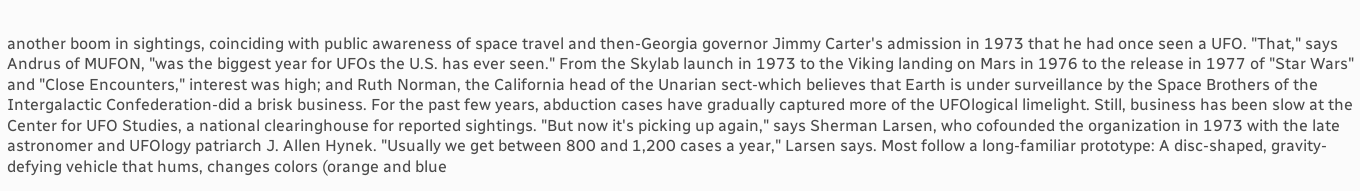another boom in sightings, coinciding with public awareness of space travel and then-Georgia governor Jimmy Carter's admission in 1973 that he had once seen a UFO. "That," says Andrus of MUFON, "was the biggest year for UFOs the U.S. has ever seen." From the Skylab launch in 1973 to the Viking landing on Mars in 1976 to the release in 1977 of "Star Wars" and "Close Encounters," interest was high; and Ruth Norman, the California head of the Unarian sect-which believes that Earth is under surveillance by the Space Brothers of the Intergalactic Confederation-did a brisk business. For the past few years, abduction cases have gradually captured more of the UFOlogical limelight. Still, business has been slow at the Center for UFO Studies, a national clearinghouse for reported sightings. "But now it's picking up again," says Sherman Larsen, who cofounded the organization in 1973 with the late astronomer and UFOlogy patriarch J. Allen Hynek. "Usually we get between 800 and 1,200 cases a year," Larsen says. Most follow a long-familiar prototype: A disc-shaped, gravity-defying vehicle that hums, changes colors (orange and blue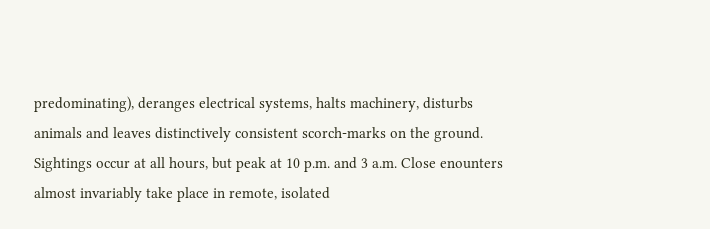predominating), deranges electrical systems, halts machinery, disturbs animals and leaves distinctively consistent scorch-marks on the ground. Sightings occur at all hours, but peak at 10 p.m. and 3 a.m. Close enounters almost invariably take place in remote, isolated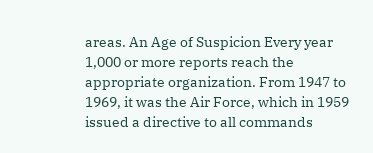areas. An Age of Suspicion Every year 1,000 or more reports reach the appropriate organization. From 1947 to 1969, it was the Air Force, which in 1959 issued a directive to all commands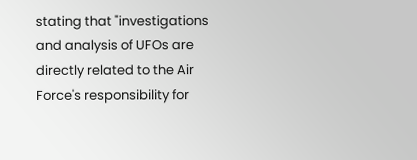stating that "investigations and analysis of UFOs are directly related to the Air Force's responsibility for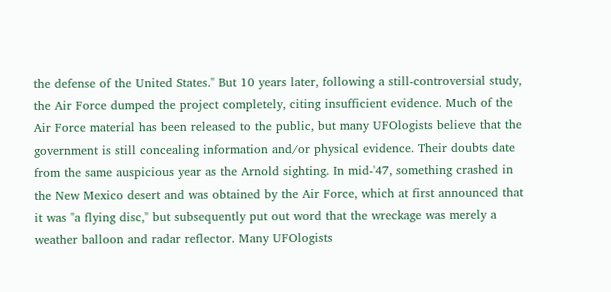the defense of the United States." But 10 years later, following a still-controversial study, the Air Force dumped the project completely, citing insufficient evidence. Much of the Air Force material has been released to the public, but many UFOlogists believe that the government is still concealing information and/or physical evidence. Their doubts date from the same auspicious year as the Arnold sighting. In mid-'47, something crashed in the New Mexico desert and was obtained by the Air Force, which at first announced that it was "a flying disc," but subsequently put out word that the wreckage was merely a weather balloon and radar reflector. Many UFOlogists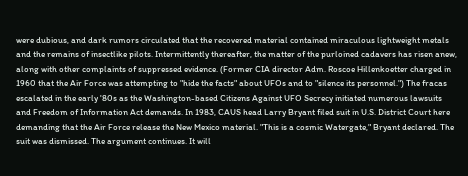were dubious, and dark rumors circulated that the recovered material contained miraculous lightweight metals and the remains of insectlike pilots. Intermittently thereafter, the matter of the purloined cadavers has risen anew, along with other complaints of suppressed evidence. (Former CIA director Adm. Roscoe Hillenkoetter charged in 1960 that the Air Force was attempting to "hide the facts" about UFOs and to "silence its personnel.") The fracas escalated in the early '80s as the Washington-based Citizens Against UFO Secrecy initiated numerous lawsuits and Freedom of Information Act demands. In 1983, CAUS head Larry Bryant filed suit in U.S. District Court here demanding that the Air Force release the New Mexico material. "This is a cosmic Watergate," Bryant declared. The suit was dismissed. The argument continues. It will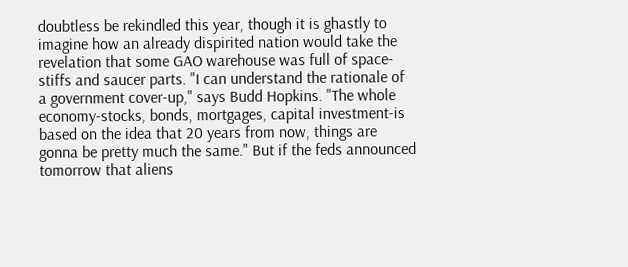doubtless be rekindled this year, though it is ghastly to imagine how an already dispirited nation would take the revelation that some GAO warehouse was full of space-stiffs and saucer parts. "I can understand the rationale of a government cover-up," says Budd Hopkins. "The whole economy-stocks, bonds, mortgages, capital investment-is based on the idea that 20 years from now, things are gonna be pretty much the same." But if the feds announced tomorrow that aliens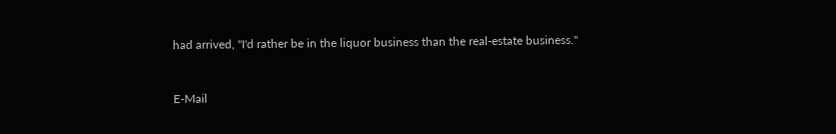had arrived, "I'd rather be in the liquor business than the real-estate business."


E-Mail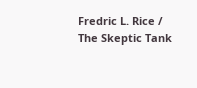Fredric L. Rice / The Skeptic Tank